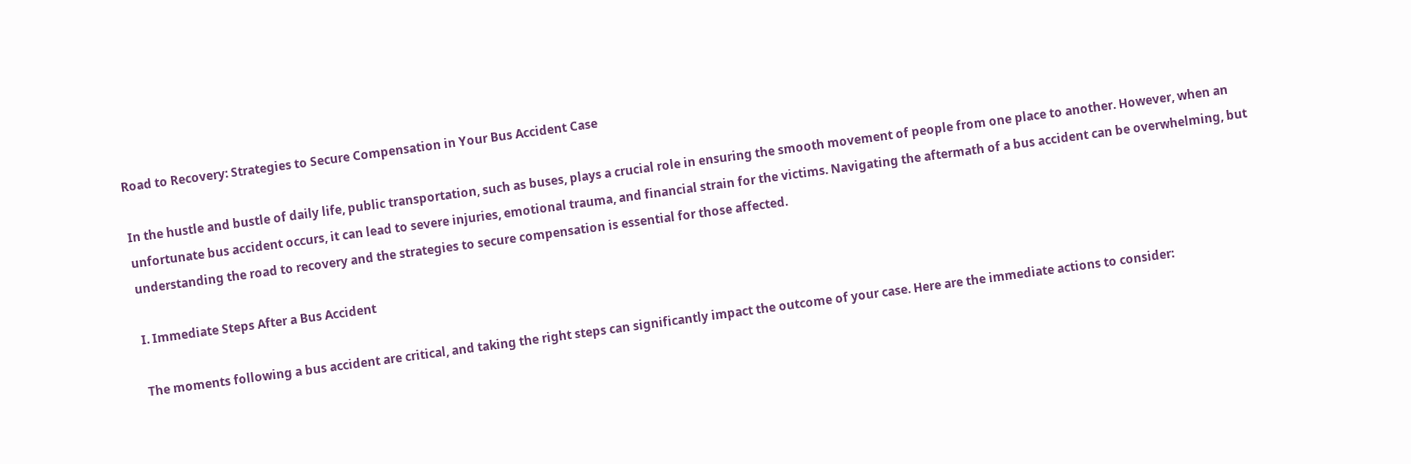Road to Recovery: Strategies to Secure Compensation in Your Bus Accident Case

In the hustle and bustle of daily life, public transportation, such as buses, plays a crucial role in ensuring the smooth movement of people from one place to another. However, when an unfortunate bus accident occurs, it can lead to severe injuries, emotional trauma, and financial strain for the victims. Navigating the aftermath of a bus accident can be overwhelming, but understanding the road to recovery and the strategies to secure compensation is essential for those affected.

I. Immediate Steps After a Bus Accident

The moments following a bus accident are critical, and taking the right steps can significantly impact the outcome of your case. Here are the immediate actions to consider: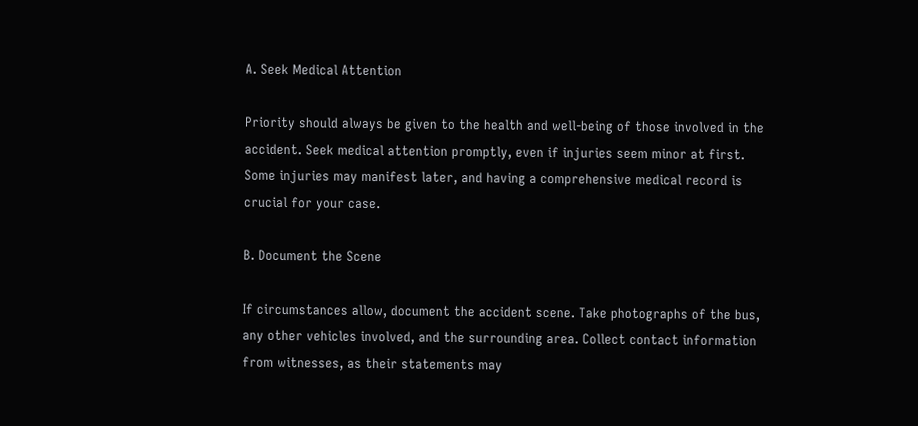A. Seek Medical Attention

Priority should always be given to the health and well-being of those involved in the accident. Seek medical attention promptly, even if injuries seem minor at first. Some injuries may manifest later, and having a comprehensive medical record is crucial for your case.

B. Document the Scene

If circumstances allow, document the accident scene. Take photographs of the bus, any other vehicles involved, and the surrounding area. Collect contact information from witnesses, as their statements may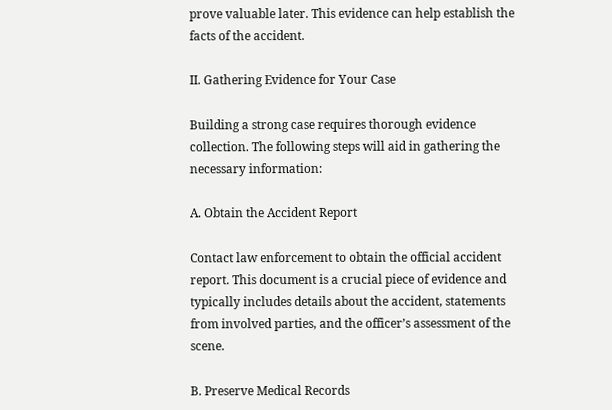prove valuable later. This evidence can help establish the facts of the accident.

II. Gathering Evidence for Your Case

Building a strong case requires thorough evidence collection. The following steps will aid in gathering the necessary information:

A. Obtain the Accident Report

Contact law enforcement to obtain the official accident report. This document is a crucial piece of evidence and typically includes details about the accident, statements from involved parties, and the officer’s assessment of the scene.

B. Preserve Medical Records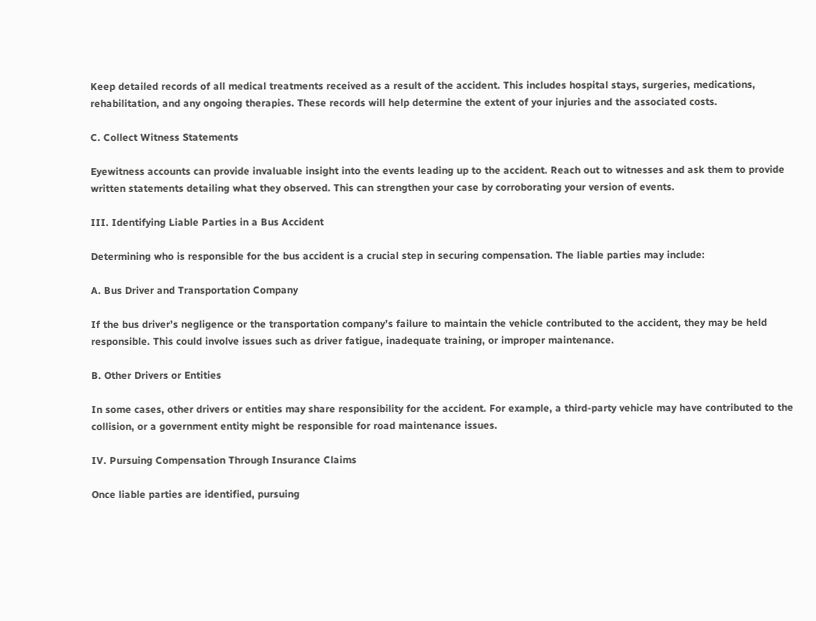Keep detailed records of all medical treatments received as a result of the accident. This includes hospital stays, surgeries, medications, rehabilitation, and any ongoing therapies. These records will help determine the extent of your injuries and the associated costs.

C. Collect Witness Statements

Eyewitness accounts can provide invaluable insight into the events leading up to the accident. Reach out to witnesses and ask them to provide written statements detailing what they observed. This can strengthen your case by corroborating your version of events.

III. Identifying Liable Parties in a Bus Accident

Determining who is responsible for the bus accident is a crucial step in securing compensation. The liable parties may include:

A. Bus Driver and Transportation Company

If the bus driver’s negligence or the transportation company’s failure to maintain the vehicle contributed to the accident, they may be held responsible. This could involve issues such as driver fatigue, inadequate training, or improper maintenance.

B. Other Drivers or Entities

In some cases, other drivers or entities may share responsibility for the accident. For example, a third-party vehicle may have contributed to the collision, or a government entity might be responsible for road maintenance issues.

IV. Pursuing Compensation Through Insurance Claims

Once liable parties are identified, pursuing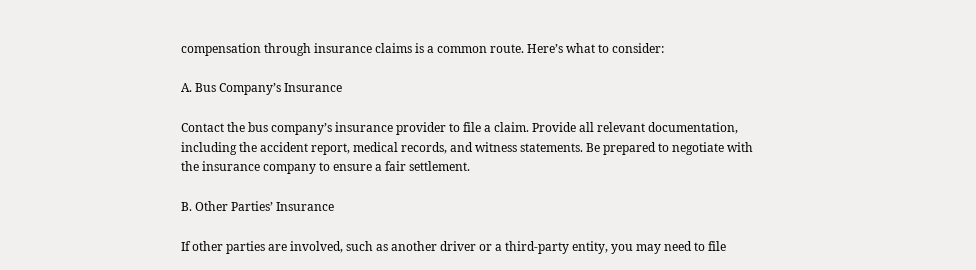compensation through insurance claims is a common route. Here’s what to consider:

A. Bus Company’s Insurance

Contact the bus company’s insurance provider to file a claim. Provide all relevant documentation, including the accident report, medical records, and witness statements. Be prepared to negotiate with the insurance company to ensure a fair settlement.

B. Other Parties’ Insurance

If other parties are involved, such as another driver or a third-party entity, you may need to file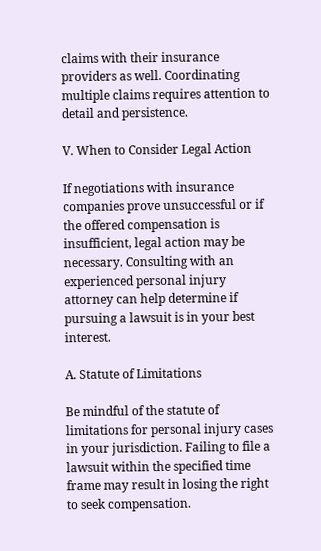claims with their insurance providers as well. Coordinating multiple claims requires attention to detail and persistence.

V. When to Consider Legal Action

If negotiations with insurance companies prove unsuccessful or if the offered compensation is insufficient, legal action may be necessary. Consulting with an experienced personal injury attorney can help determine if pursuing a lawsuit is in your best interest.

A. Statute of Limitations

Be mindful of the statute of limitations for personal injury cases in your jurisdiction. Failing to file a lawsuit within the specified time frame may result in losing the right to seek compensation.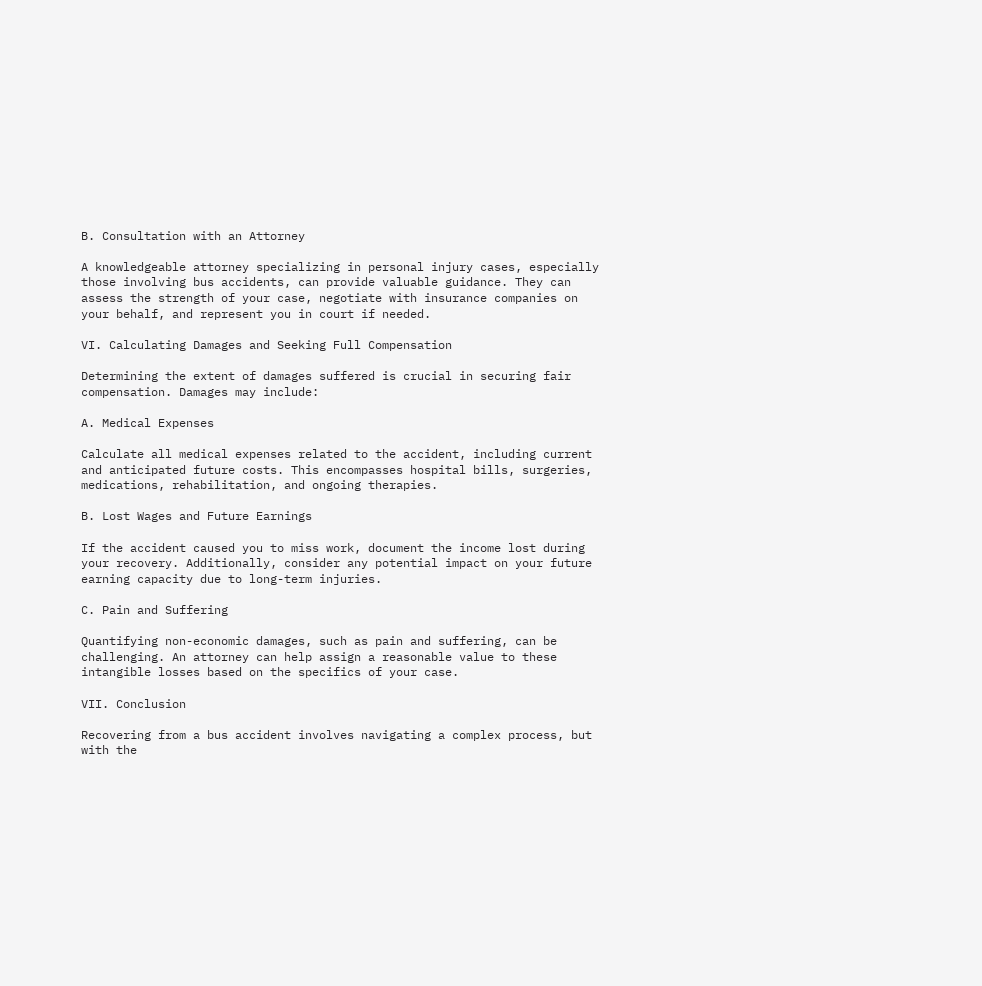B. Consultation with an Attorney

A knowledgeable attorney specializing in personal injury cases, especially those involving bus accidents, can provide valuable guidance. They can assess the strength of your case, negotiate with insurance companies on your behalf, and represent you in court if needed.

VI. Calculating Damages and Seeking Full Compensation

Determining the extent of damages suffered is crucial in securing fair compensation. Damages may include:

A. Medical Expenses

Calculate all medical expenses related to the accident, including current and anticipated future costs. This encompasses hospital bills, surgeries, medications, rehabilitation, and ongoing therapies.

B. Lost Wages and Future Earnings

If the accident caused you to miss work, document the income lost during your recovery. Additionally, consider any potential impact on your future earning capacity due to long-term injuries.

C. Pain and Suffering

Quantifying non-economic damages, such as pain and suffering, can be challenging. An attorney can help assign a reasonable value to these intangible losses based on the specifics of your case.

VII. Conclusion

Recovering from a bus accident involves navigating a complex process, but with the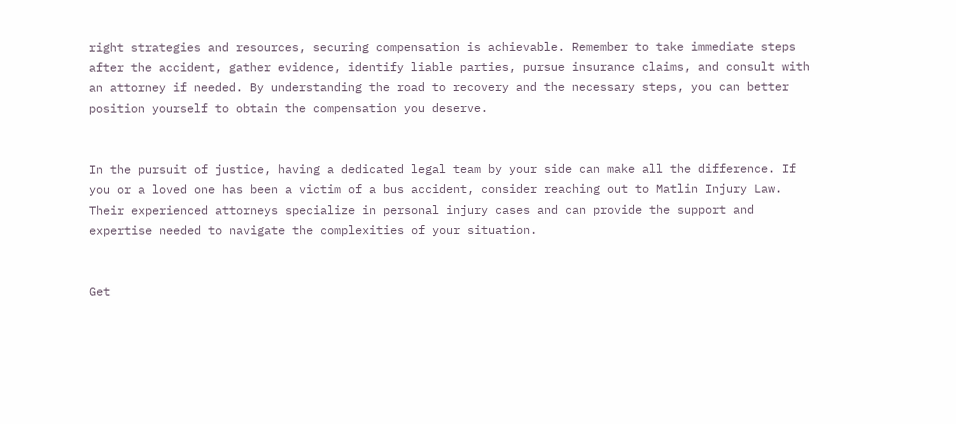right strategies and resources, securing compensation is achievable. Remember to take immediate steps after the accident, gather evidence, identify liable parties, pursue insurance claims, and consult with an attorney if needed. By understanding the road to recovery and the necessary steps, you can better position yourself to obtain the compensation you deserve.


In the pursuit of justice, having a dedicated legal team by your side can make all the difference. If you or a loved one has been a victim of a bus accident, consider reaching out to Matlin Injury Law. Their experienced attorneys specialize in personal injury cases and can provide the support and expertise needed to navigate the complexities of your situation.


Get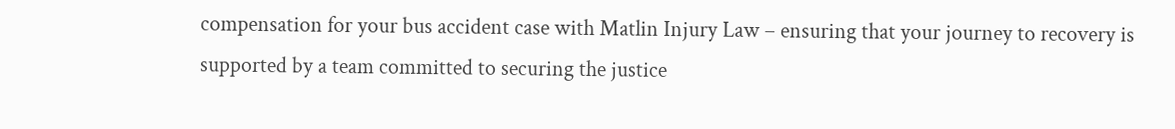compensation for your bus accident case with Matlin Injury Law – ensuring that your journey to recovery is supported by a team committed to securing the justice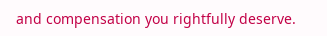and compensation you rightfully deserve.